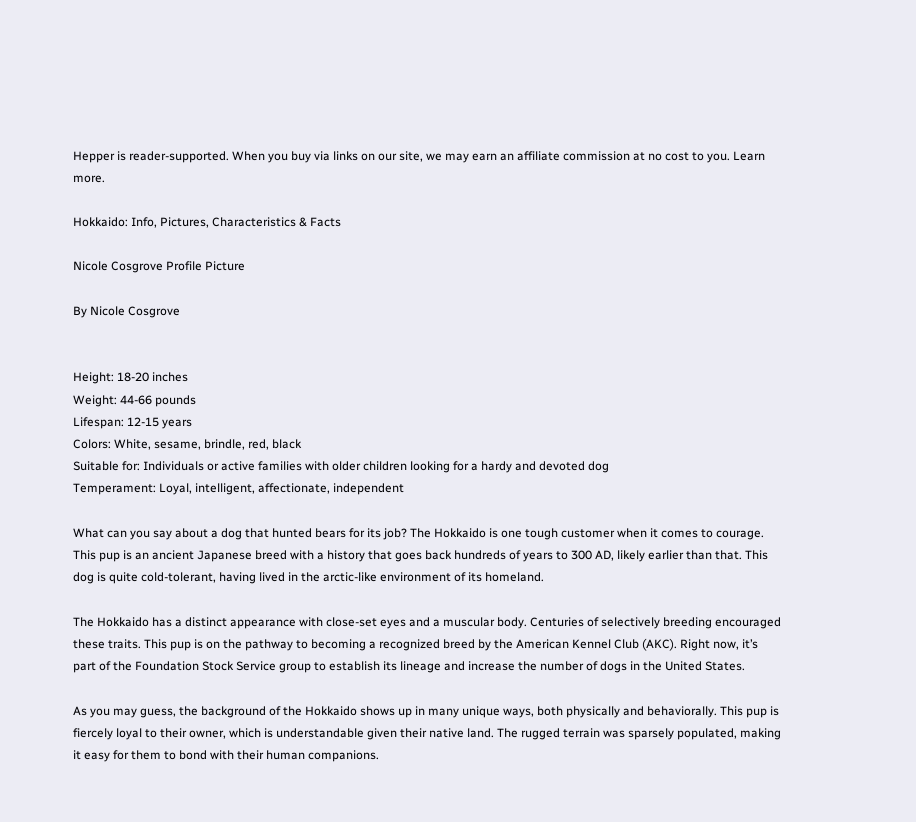Hepper is reader-supported. When you buy via links on our site, we may earn an affiliate commission at no cost to you. Learn more.

Hokkaido: Info, Pictures, Characteristics & Facts

Nicole Cosgrove Profile Picture

By Nicole Cosgrove


Height: 18-20 inches
Weight: 44-66 pounds
Lifespan: 12-15 years
Colors: White, sesame, brindle, red, black
Suitable for: Individuals or active families with older children looking for a hardy and devoted dog
Temperament: Loyal, intelligent, affectionate, independent

What can you say about a dog that hunted bears for its job? The Hokkaido is one tough customer when it comes to courage. This pup is an ancient Japanese breed with a history that goes back hundreds of years to 300 AD, likely earlier than that. This dog is quite cold-tolerant, having lived in the arctic-like environment of its homeland.

The Hokkaido has a distinct appearance with close-set eyes and a muscular body. Centuries of selectively breeding encouraged these traits. This pup is on the pathway to becoming a recognized breed by the American Kennel Club (AKC). Right now, it’s part of the Foundation Stock Service group to establish its lineage and increase the number of dogs in the United States.

As you may guess, the background of the Hokkaido shows up in many unique ways, both physically and behaviorally. This pup is fiercely loyal to their owner, which is understandable given their native land. The rugged terrain was sparsely populated, making it easy for them to bond with their human companions.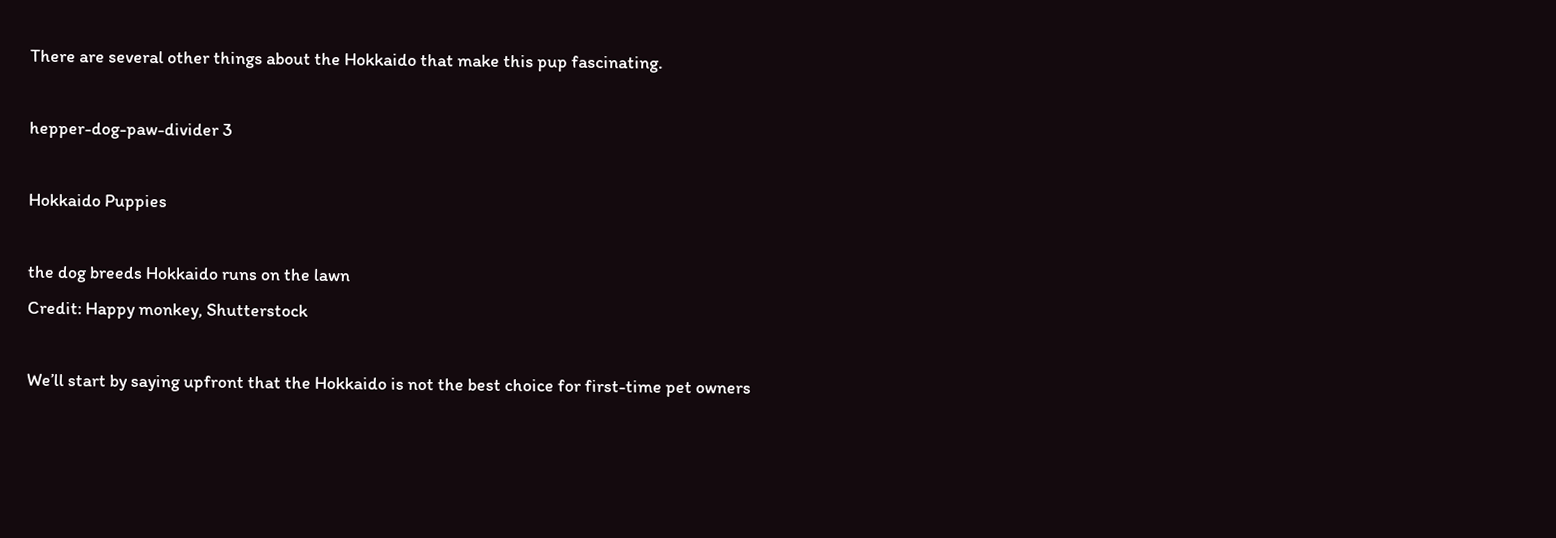There are several other things about the Hokkaido that make this pup fascinating.

hepper-dog-paw-divider 3

Hokkaido Puppies

the dog breeds Hokkaido runs on the lawn
Credit: Happy monkey, Shutterstock

We’ll start by saying upfront that the Hokkaido is not the best choice for first-time pet owners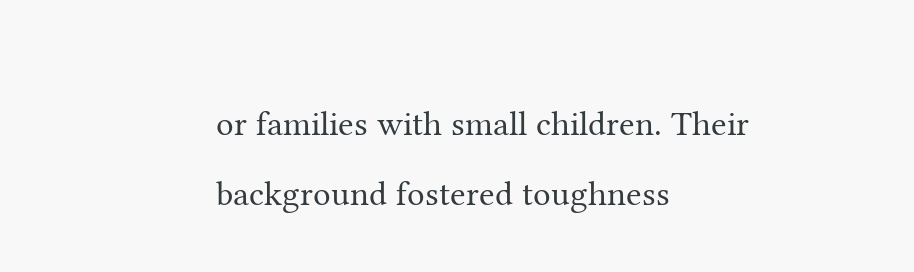or families with small children. Their background fostered toughness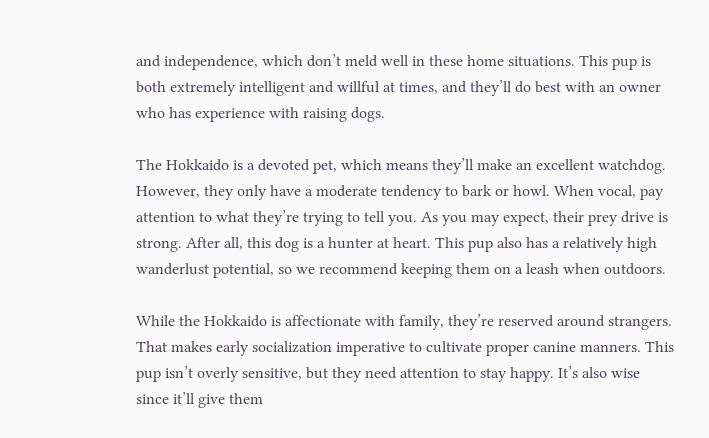and independence, which don’t meld well in these home situations. This pup is both extremely intelligent and willful at times, and they’ll do best with an owner who has experience with raising dogs.

The Hokkaido is a devoted pet, which means they’ll make an excellent watchdog. However, they only have a moderate tendency to bark or howl. When vocal, pay attention to what they’re trying to tell you. As you may expect, their prey drive is strong. After all, this dog is a hunter at heart. This pup also has a relatively high wanderlust potential, so we recommend keeping them on a leash when outdoors.

While the Hokkaido is affectionate with family, they’re reserved around strangers. That makes early socialization imperative to cultivate proper canine manners. This pup isn’t overly sensitive, but they need attention to stay happy. It’s also wise since it’ll give them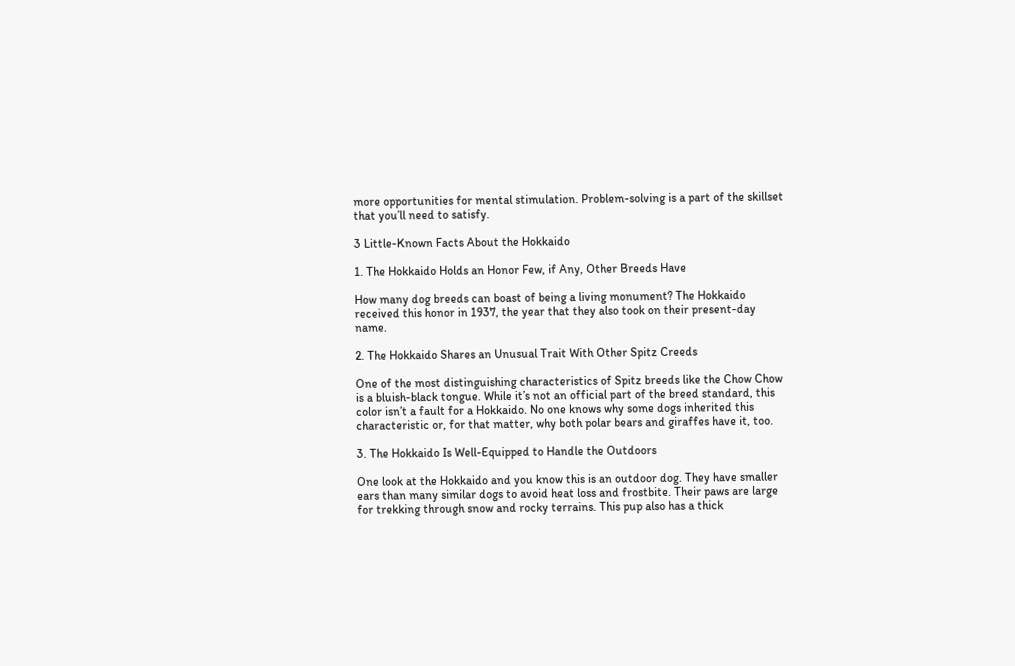more opportunities for mental stimulation. Problem-solving is a part of the skillset that you’ll need to satisfy.

3 Little-Known Facts About the Hokkaido

1. The Hokkaido Holds an Honor Few, if Any, Other Breeds Have

How many dog breeds can boast of being a living monument? The Hokkaido received this honor in 1937, the year that they also took on their present-day name.

2. The Hokkaido Shares an Unusual Trait With Other Spitz Creeds

One of the most distinguishing characteristics of Spitz breeds like the Chow Chow is a bluish-black tongue. While it’s not an official part of the breed standard, this color isn’t a fault for a Hokkaido. No one knows why some dogs inherited this characteristic or, for that matter, why both polar bears and giraffes have it, too.

3. The Hokkaido Is Well-Equipped to Handle the Outdoors

One look at the Hokkaido and you know this is an outdoor dog. They have smaller ears than many similar dogs to avoid heat loss and frostbite. Their paws are large for trekking through snow and rocky terrains. This pup also has a thick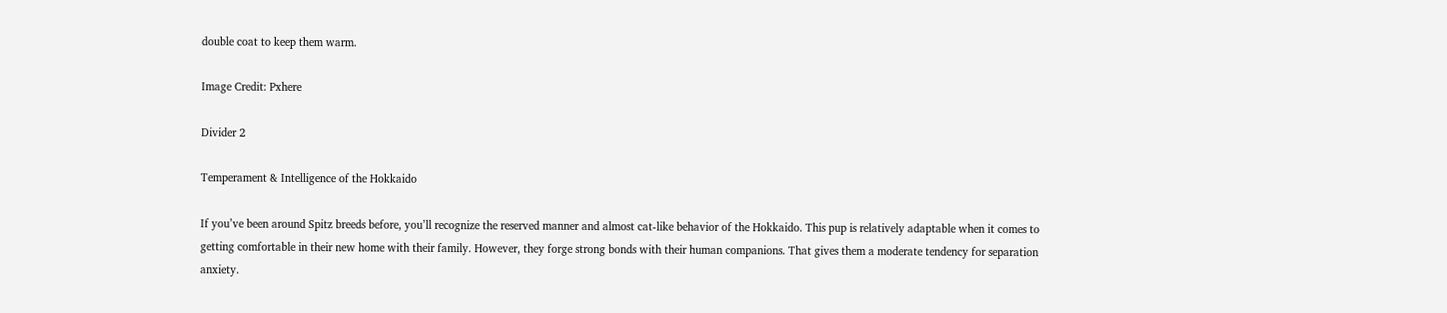double coat to keep them warm.

Image Credit: Pxhere

Divider 2

Temperament & Intelligence of the Hokkaido

If you’ve been around Spitz breeds before, you’ll recognize the reserved manner and almost cat-like behavior of the Hokkaido. This pup is relatively adaptable when it comes to getting comfortable in their new home with their family. However, they forge strong bonds with their human companions. That gives them a moderate tendency for separation anxiety.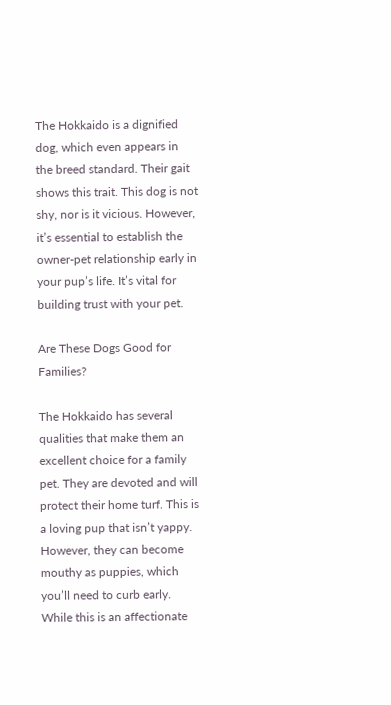The Hokkaido is a dignified dog, which even appears in the breed standard. Their gait shows this trait. This dog is not shy, nor is it vicious. However, it’s essential to establish the owner-pet relationship early in your pup’s life. It’s vital for building trust with your pet.

Are These Dogs Good for Families?

The Hokkaido has several qualities that make them an excellent choice for a family pet. They are devoted and will protect their home turf. This is a loving pup that isn’t yappy. However, they can become mouthy as puppies, which you’ll need to curb early. While this is an affectionate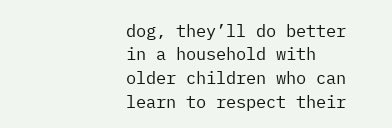dog, they’ll do better in a household with older children who can learn to respect their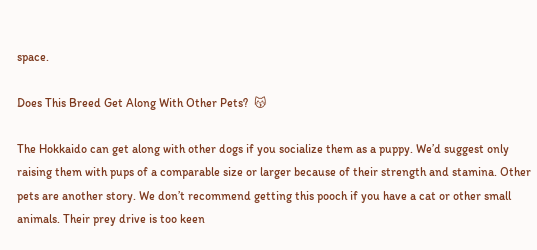space.

Does This Breed Get Along With Other Pets?  😽

The Hokkaido can get along with other dogs if you socialize them as a puppy. We’d suggest only raising them with pups of a comparable size or larger because of their strength and stamina. Other pets are another story. We don’t recommend getting this pooch if you have a cat or other small animals. Their prey drive is too keen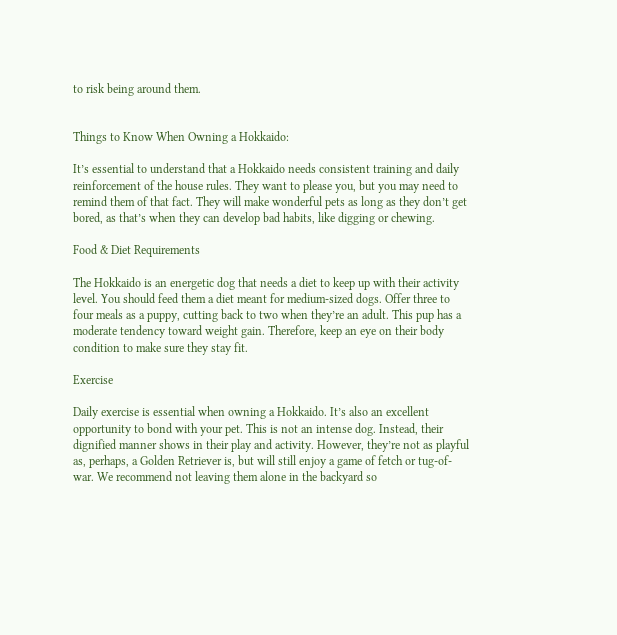to risk being around them.


Things to Know When Owning a Hokkaido:

It’s essential to understand that a Hokkaido needs consistent training and daily reinforcement of the house rules. They want to please you, but you may need to remind them of that fact. They will make wonderful pets as long as they don’t get bored, as that’s when they can develop bad habits, like digging or chewing.

Food & Diet Requirements

The Hokkaido is an energetic dog that needs a diet to keep up with their activity level. You should feed them a diet meant for medium-sized dogs. Offer three to four meals as a puppy, cutting back to two when they’re an adult. This pup has a moderate tendency toward weight gain. Therefore, keep an eye on their body condition to make sure they stay fit.

Exercise

Daily exercise is essential when owning a Hokkaido. It’s also an excellent opportunity to bond with your pet. This is not an intense dog. Instead, their dignified manner shows in their play and activity. However, they’re not as playful as, perhaps, a Golden Retriever is, but will still enjoy a game of fetch or tug-of-war. We recommend not leaving them alone in the backyard so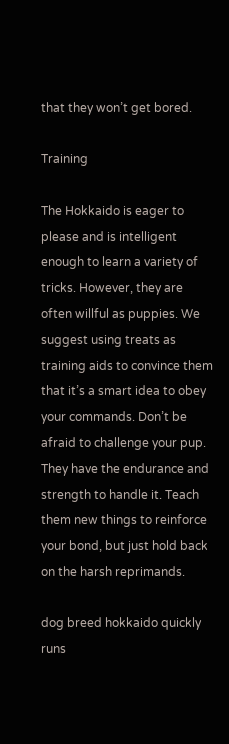that they won’t get bored.

Training

The Hokkaido is eager to please and is intelligent enough to learn a variety of tricks. However, they are often willful as puppies. We suggest using treats as training aids to convince them that it’s a smart idea to obey your commands. Don’t be afraid to challenge your pup. They have the endurance and strength to handle it. Teach them new things to reinforce your bond, but just hold back on the harsh reprimands.

dog breed hokkaido quickly runs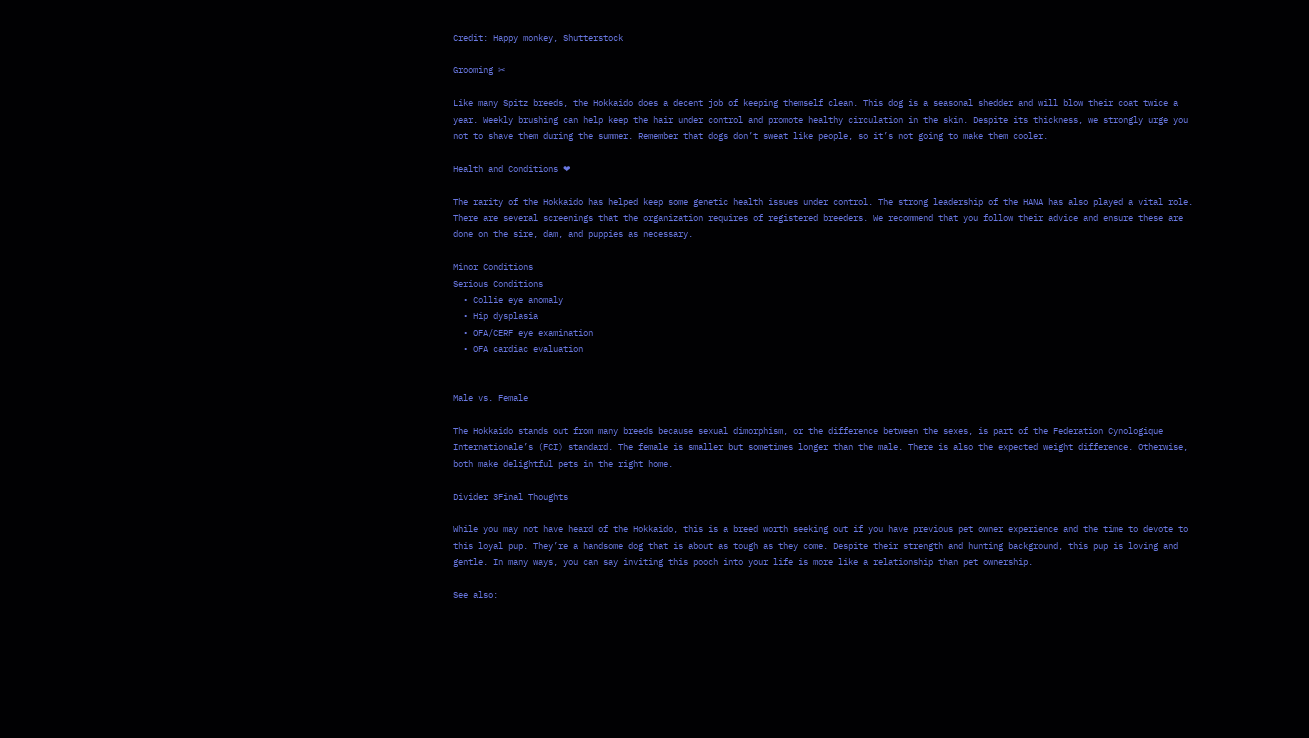Credit: Happy monkey, Shutterstock

Grooming ✂

Like many Spitz breeds, the Hokkaido does a decent job of keeping themself clean. This dog is a seasonal shedder and will blow their coat twice a year. Weekly brushing can help keep the hair under control and promote healthy circulation in the skin. Despite its thickness, we strongly urge you not to shave them during the summer. Remember that dogs don’t sweat like people, so it’s not going to make them cooler.

Health and Conditions ❤

The rarity of the Hokkaido has helped keep some genetic health issues under control. The strong leadership of the HANA has also played a vital role. There are several screenings that the organization requires of registered breeders. We recommend that you follow their advice and ensure these are done on the sire, dam, and puppies as necessary.

Minor Conditions
Serious Conditions
  • Collie eye anomaly
  • Hip dysplasia
  • OFA/CERF eye examination
  • OFA cardiac evaluation


Male vs. Female

The Hokkaido stands out from many breeds because sexual dimorphism, or the difference between the sexes, is part of the Federation Cynologique Internationale’s (FCI) standard. The female is smaller but sometimes longer than the male. There is also the expected weight difference. Otherwise, both make delightful pets in the right home.

Divider 3Final Thoughts

While you may not have heard of the Hokkaido, this is a breed worth seeking out if you have previous pet owner experience and the time to devote to this loyal pup. They’re a handsome dog that is about as tough as they come. Despite their strength and hunting background, this pup is loving and gentle. In many ways, you can say inviting this pooch into your life is more like a relationship than pet ownership.

See also: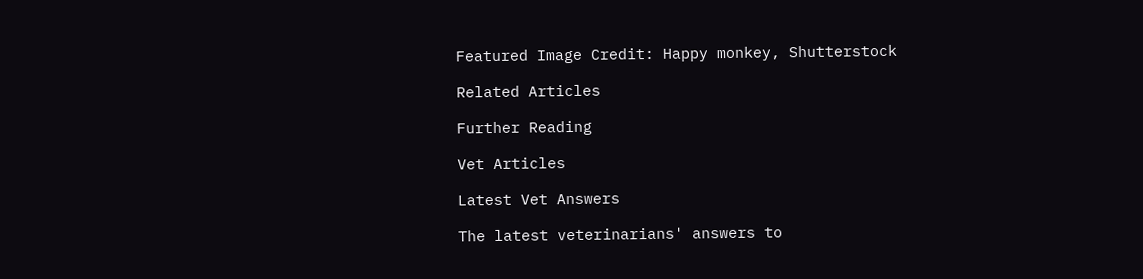Featured Image Credit: Happy monkey, Shutterstock

Related Articles

Further Reading

Vet Articles

Latest Vet Answers

The latest veterinarians' answers to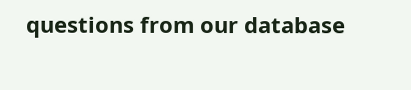questions from our database